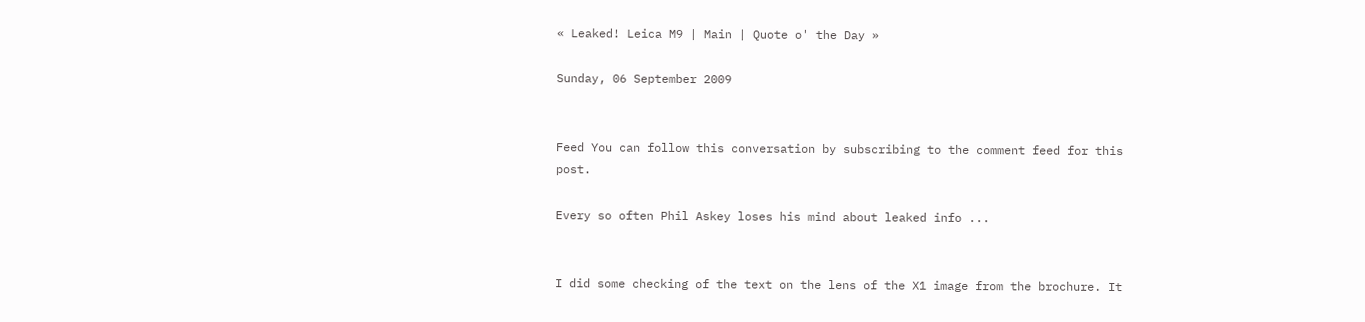« Leaked! Leica M9 | Main | Quote o' the Day »

Sunday, 06 September 2009


Feed You can follow this conversation by subscribing to the comment feed for this post.

Every so often Phil Askey loses his mind about leaked info ...


I did some checking of the text on the lens of the X1 image from the brochure. It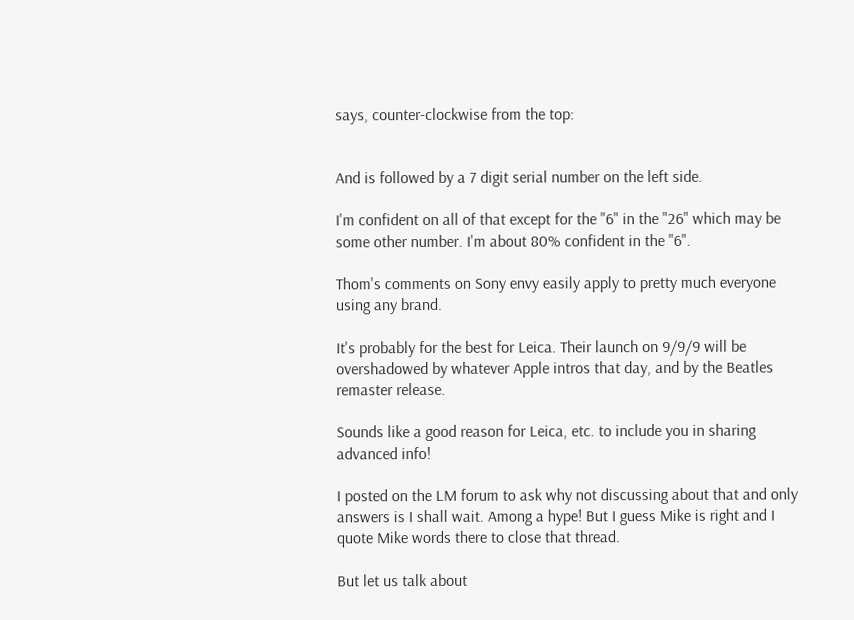says, counter-clockwise from the top:


And is followed by a 7 digit serial number on the left side.

I'm confident on all of that except for the "6" in the "26" which may be some other number. I'm about 80% confident in the "6".

Thom's comments on Sony envy easily apply to pretty much everyone using any brand.

It's probably for the best for Leica. Their launch on 9/9/9 will be overshadowed by whatever Apple intros that day, and by the Beatles remaster release.

Sounds like a good reason for Leica, etc. to include you in sharing advanced info!

I posted on the LM forum to ask why not discussing about that and only answers is I shall wait. Among a hype! But I guess Mike is right and I quote Mike words there to close that thread.

But let us talk about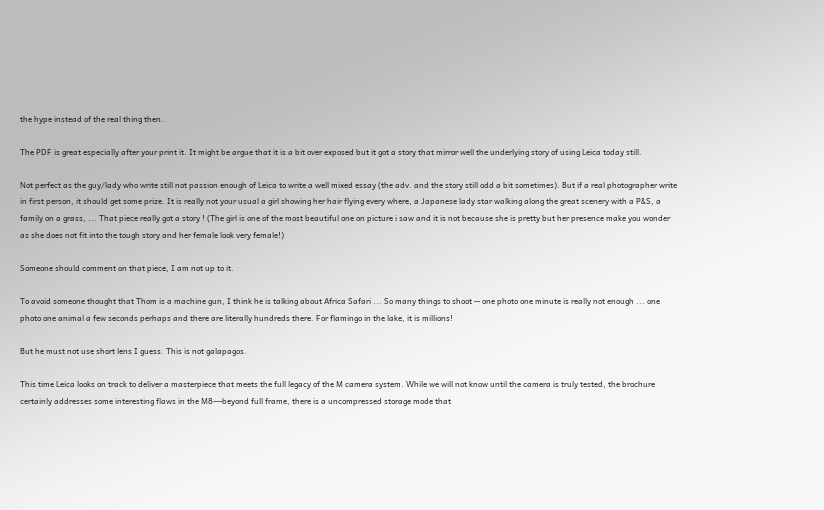the hype instead of the real thing then.

The PDF is great especially after your print it. It might be argue that it is a bit over exposed but it got a story that mirror well the underlying story of using Leica today still.

Not perfect as the guy/lady who write still not passion enough of Leica to write a well mixed essay (the adv. and the story still odd a bit sometimes). But if a real photographer write in first person, it should get some prize. It is really not your usual a girl showing her hair flying every where, a Japanese lady star walking along the great scenery with a P&S, a family on a grass, ... That piece really got a story ! (The girl is one of the most beautiful one on picture i saw and it is not because she is pretty but her presence make you wonder as she does not fit into the tough story and her female look very female!)

Someone should comment on that piece, I am not up to it.

To avoid someone thought that Thom is a machine gun, I think he is talking about Africa Safari ... So many things to shoot -- one photo one minute is really not enough ... one photo one animal a few seconds perhaps and there are literally hundreds there. For flamingo in the lake, it is millions!

But he must not use short lens I guess. This is not galapagos.

This time Leica looks on track to deliver a masterpiece that meets the full legacy of the M camera system. While we will not know until the camera is truly tested, the brochure certainly addresses some interesting flaws in the M8---beyond full frame, there is a uncompressed storage mode that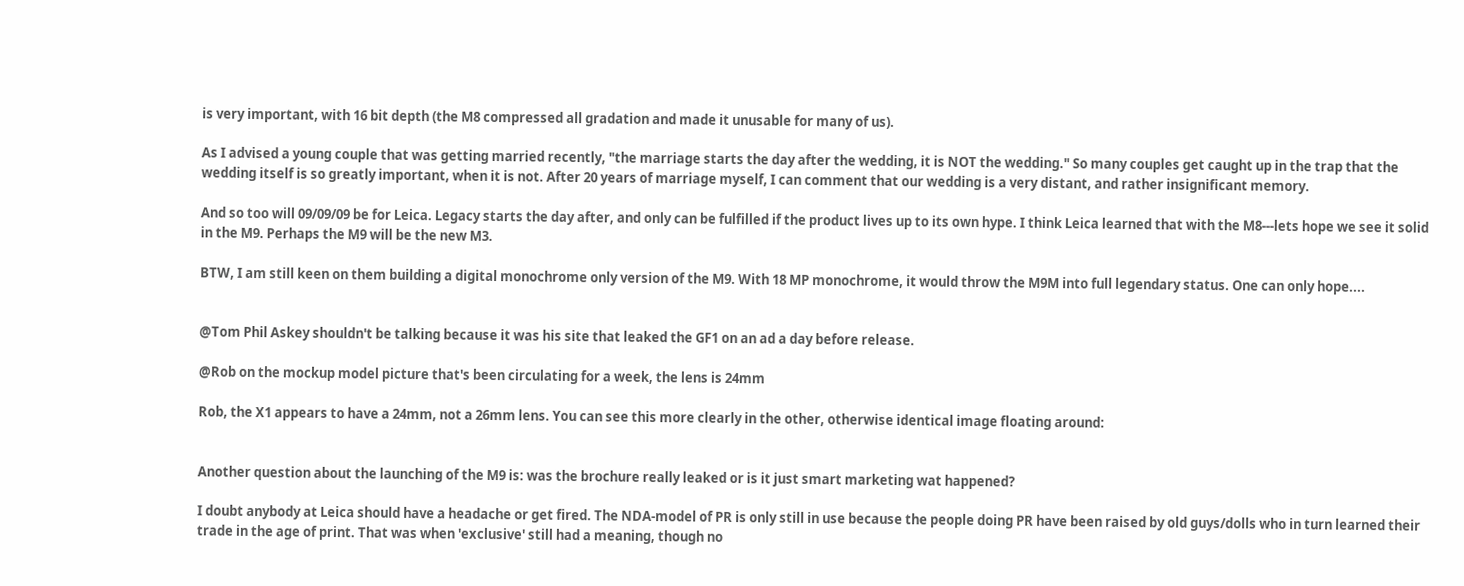is very important, with 16 bit depth (the M8 compressed all gradation and made it unusable for many of us).

As I advised a young couple that was getting married recently, "the marriage starts the day after the wedding, it is NOT the wedding." So many couples get caught up in the trap that the wedding itself is so greatly important, when it is not. After 20 years of marriage myself, I can comment that our wedding is a very distant, and rather insignificant memory.

And so too will 09/09/09 be for Leica. Legacy starts the day after, and only can be fulfilled if the product lives up to its own hype. I think Leica learned that with the M8---lets hope we see it solid in the M9. Perhaps the M9 will be the new M3.

BTW, I am still keen on them building a digital monochrome only version of the M9. With 18 MP monochrome, it would throw the M9M into full legendary status. One can only hope....


@Tom Phil Askey shouldn't be talking because it was his site that leaked the GF1 on an ad a day before release.

@Rob on the mockup model picture that's been circulating for a week, the lens is 24mm

Rob, the X1 appears to have a 24mm, not a 26mm lens. You can see this more clearly in the other, otherwise identical image floating around:


Another question about the launching of the M9 is: was the brochure really leaked or is it just smart marketing wat happened?

I doubt anybody at Leica should have a headache or get fired. The NDA-model of PR is only still in use because the people doing PR have been raised by old guys/dolls who in turn learned their trade in the age of print. That was when 'exclusive' still had a meaning, though no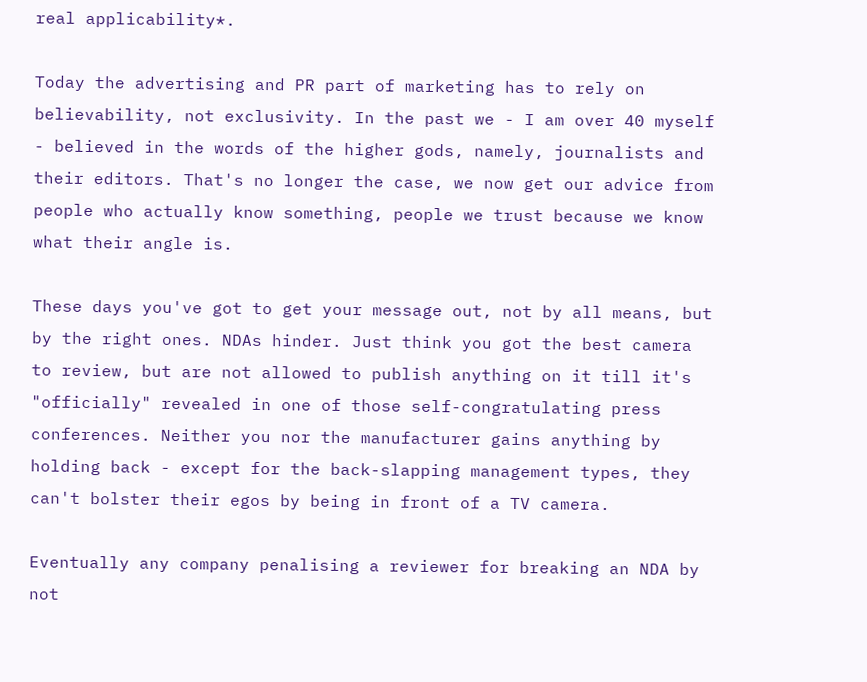real applicability*.

Today the advertising and PR part of marketing has to rely on believability, not exclusivity. In the past we - I am over 40 myself - believed in the words of the higher gods, namely, journalists and their editors. That's no longer the case, we now get our advice from people who actually know something, people we trust because we know what their angle is.

These days you've got to get your message out, not by all means, but by the right ones. NDAs hinder. Just think you got the best camera to review, but are not allowed to publish anything on it till it's "officially" revealed in one of those self-congratulating press conferences. Neither you nor the manufacturer gains anything by holding back - except for the back-slapping management types, they can't bolster their egos by being in front of a TV camera.

Eventually any company penalising a reviewer for breaking an NDA by not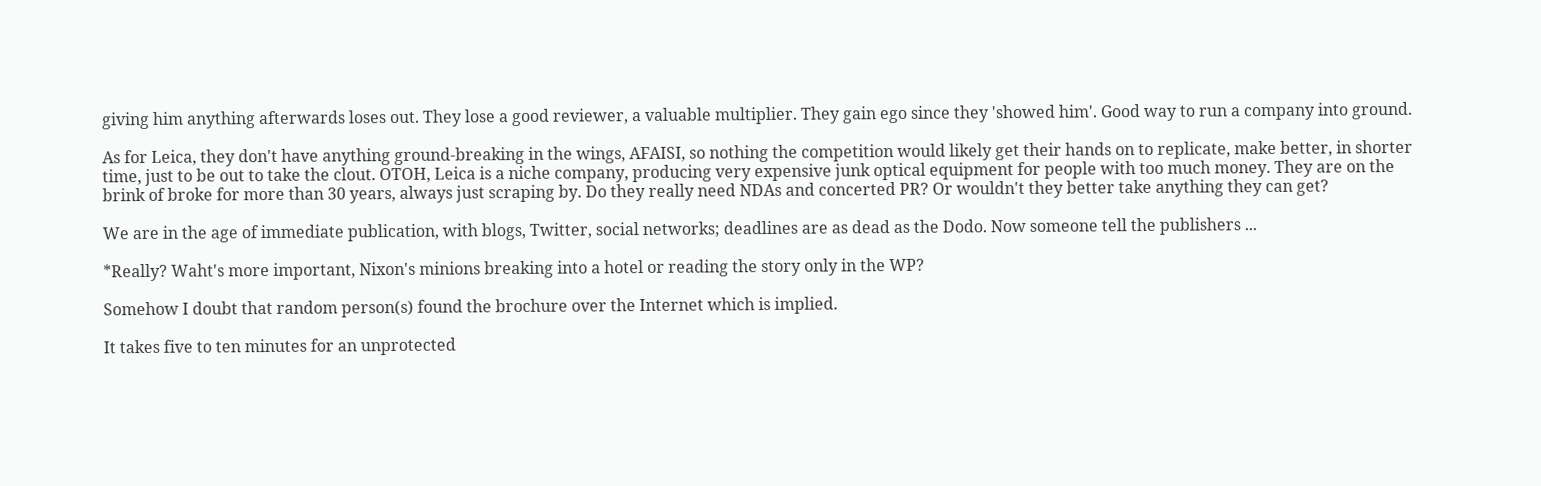giving him anything afterwards loses out. They lose a good reviewer, a valuable multiplier. They gain ego since they 'showed him'. Good way to run a company into ground.

As for Leica, they don't have anything ground-breaking in the wings, AFAISI, so nothing the competition would likely get their hands on to replicate, make better, in shorter time, just to be out to take the clout. OTOH, Leica is a niche company, producing very expensive junk optical equipment for people with too much money. They are on the brink of broke for more than 30 years, always just scraping by. Do they really need NDAs and concerted PR? Or wouldn't they better take anything they can get?

We are in the age of immediate publication, with blogs, Twitter, social networks; deadlines are as dead as the Dodo. Now someone tell the publishers ...

*Really? Waht's more important, Nixon's minions breaking into a hotel or reading the story only in the WP?

Somehow I doubt that random person(s) found the brochure over the Internet which is implied.

It takes five to ten minutes for an unprotected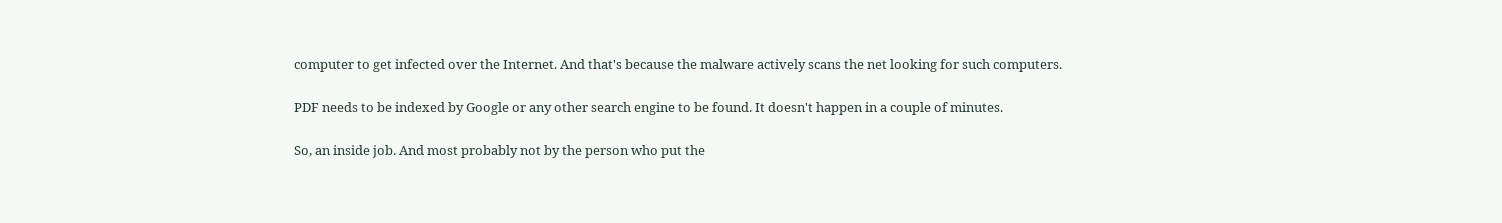computer to get infected over the Internet. And that's because the malware actively scans the net looking for such computers.

PDF needs to be indexed by Google or any other search engine to be found. It doesn't happen in a couple of minutes.

So, an inside job. And most probably not by the person who put the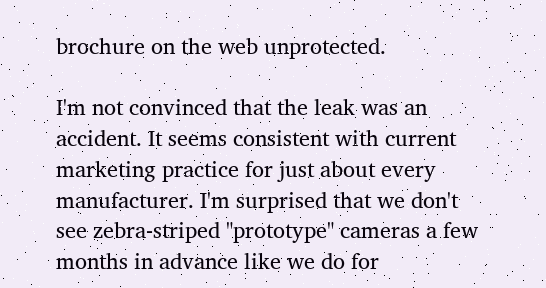brochure on the web unprotected.

I'm not convinced that the leak was an accident. It seems consistent with current marketing practice for just about every manufacturer. I'm surprised that we don't see zebra-striped "prototype" cameras a few months in advance like we do for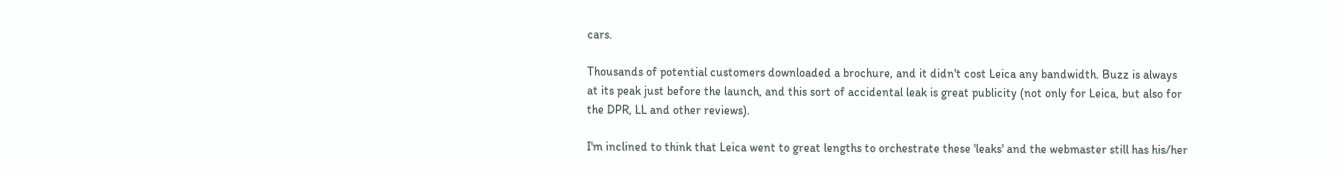cars.

Thousands of potential customers downloaded a brochure, and it didn't cost Leica any bandwidth. Buzz is always at its peak just before the launch, and this sort of accidental leak is great publicity (not only for Leica, but also for the DPR, LL and other reviews).

I'm inclined to think that Leica went to great lengths to orchestrate these 'leaks' and the webmaster still has his/her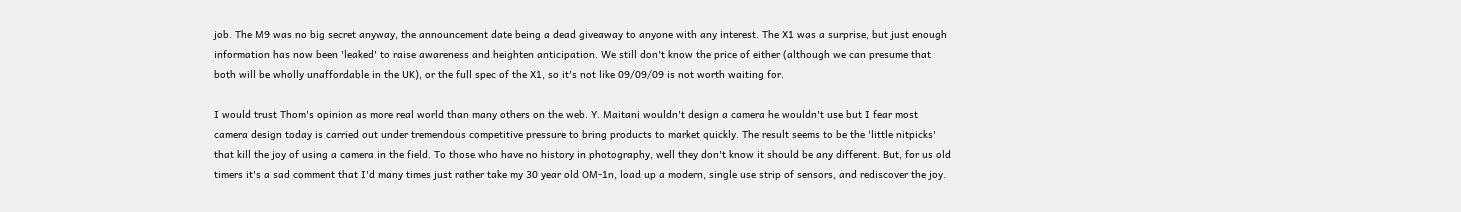job. The M9 was no big secret anyway, the announcement date being a dead giveaway to anyone with any interest. The X1 was a surprise, but just enough information has now been 'leaked' to raise awareness and heighten anticipation. We still don't know the price of either (although we can presume that both will be wholly unaffordable in the UK), or the full spec of the X1, so it's not like 09/09/09 is not worth waiting for.

I would trust Thom's opinion as more real world than many others on the web. Y. Maitani wouldn't design a camera he wouldn't use but I fear most camera design today is carried out under tremendous competitive pressure to bring products to market quickly. The result seems to be the 'little nitpicks' that kill the joy of using a camera in the field. To those who have no history in photography, well they don't know it should be any different. But, for us old timers it's a sad comment that I'd many times just rather take my 30 year old OM-1n, load up a modern, single use strip of sensors, and rediscover the joy.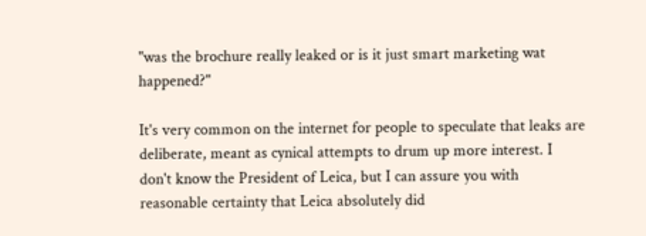"was the brochure really leaked or is it just smart marketing wat happened?"

It's very common on the internet for people to speculate that leaks are deliberate, meant as cynical attempts to drum up more interest. I don't know the President of Leica, but I can assure you with reasonable certainty that Leica absolutely did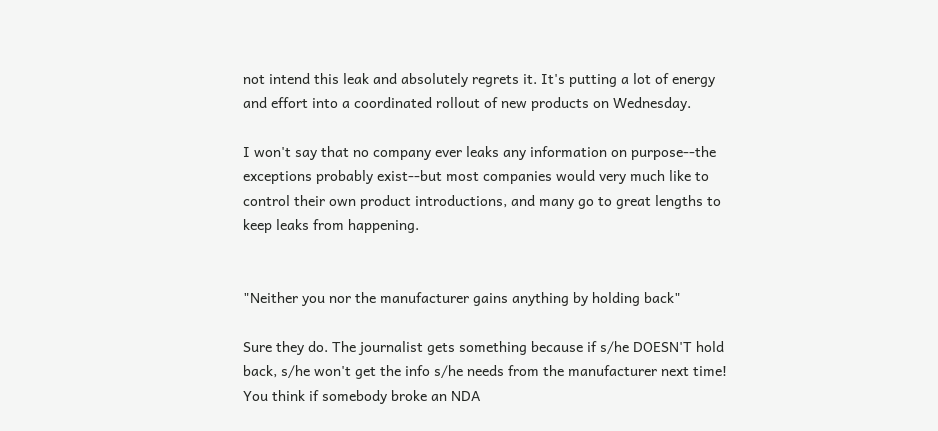not intend this leak and absolutely regrets it. It's putting a lot of energy and effort into a coordinated rollout of new products on Wednesday.

I won't say that no company ever leaks any information on purpose--the exceptions probably exist--but most companies would very much like to control their own product introductions, and many go to great lengths to keep leaks from happening.


"Neither you nor the manufacturer gains anything by holding back"

Sure they do. The journalist gets something because if s/he DOESN'T hold back, s/he won't get the info s/he needs from the manufacturer next time! You think if somebody broke an NDA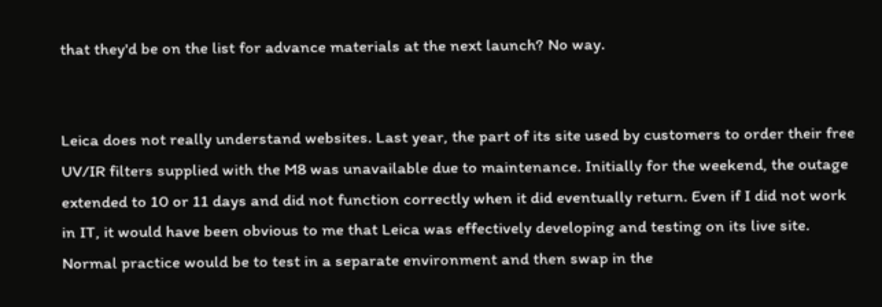that they'd be on the list for advance materials at the next launch? No way.


Leica does not really understand websites. Last year, the part of its site used by customers to order their free UV/IR filters supplied with the M8 was unavailable due to maintenance. Initially for the weekend, the outage extended to 10 or 11 days and did not function correctly when it did eventually return. Even if I did not work in IT, it would have been obvious to me that Leica was effectively developing and testing on its live site. Normal practice would be to test in a separate environment and then swap in the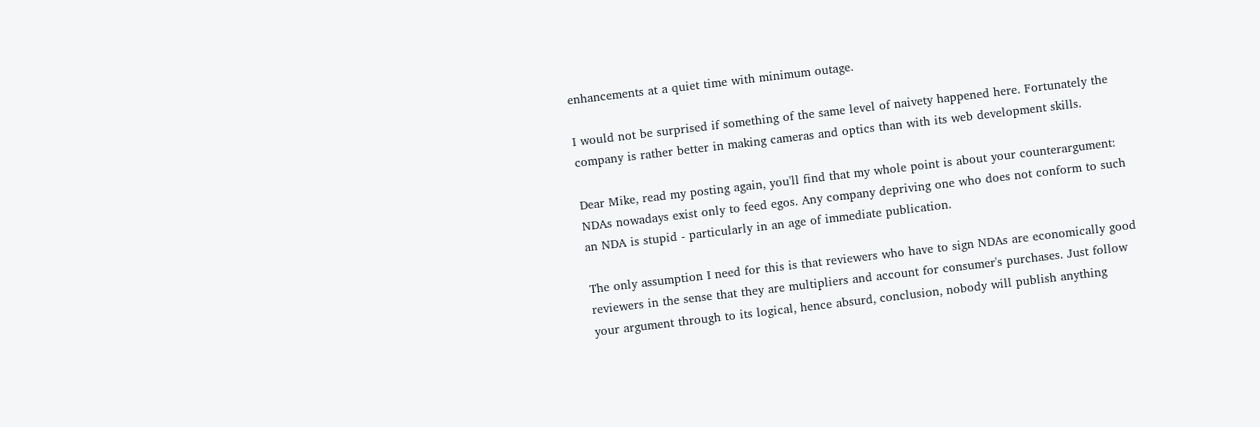enhancements at a quiet time with minimum outage.

I would not be surprised if something of the same level of naivety happened here. Fortunately the company is rather better in making cameras and optics than with its web development skills.

Dear Mike, read my posting again, you'll find that my whole point is about your counterargument: NDAs nowadays exist only to feed egos. Any company depriving one who does not conform to such an NDA is stupid - particularly in an age of immediate publication.

The only assumption I need for this is that reviewers who have to sign NDAs are economically good reviewers in the sense that they are multipliers and account for consumer's purchases. Just follow your argument through to its logical, hence absurd, conclusion, nobody will publish anything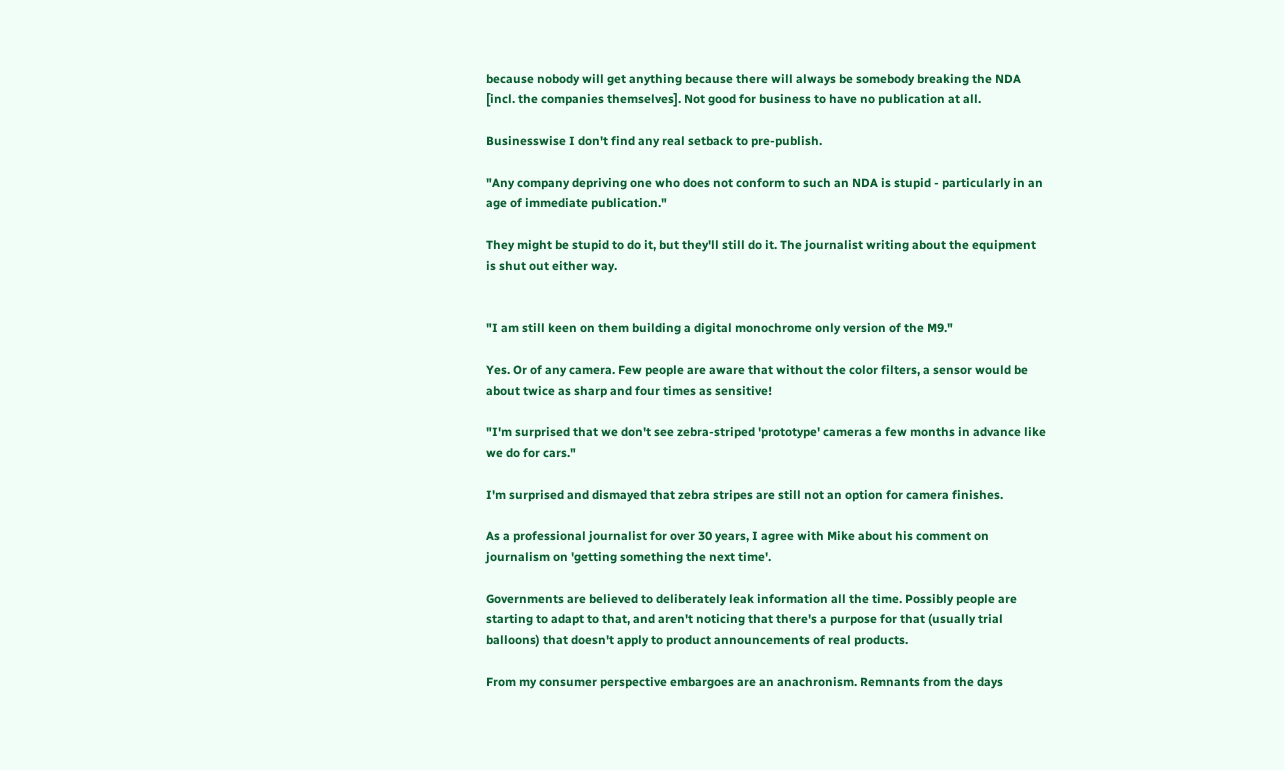because nobody will get anything because there will always be somebody breaking the NDA [incl. the companies themselves]. Not good for business to have no publication at all.

Businesswise I don't find any real setback to pre-publish.

"Any company depriving one who does not conform to such an NDA is stupid - particularly in an age of immediate publication."

They might be stupid to do it, but they'll still do it. The journalist writing about the equipment is shut out either way.


"I am still keen on them building a digital monochrome only version of the M9."

Yes. Or of any camera. Few people are aware that without the color filters, a sensor would be about twice as sharp and four times as sensitive!

"I'm surprised that we don't see zebra-striped 'prototype' cameras a few months in advance like we do for cars."

I'm surprised and dismayed that zebra stripes are still not an option for camera finishes.

As a professional journalist for over 30 years, I agree with Mike about his comment on journalism on 'getting something the next time'.

Governments are believed to deliberately leak information all the time. Possibly people are starting to adapt to that, and aren't noticing that there's a purpose for that (usually trial balloons) that doesn't apply to product announcements of real products.

From my consumer perspective embargoes are an anachronism. Remnants from the days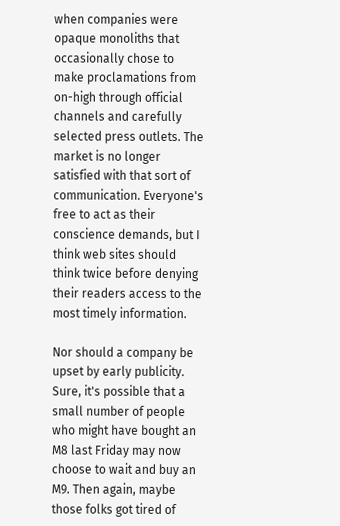when companies were opaque monoliths that occasionally chose to make proclamations from on-high through official channels and carefully selected press outlets. The market is no longer satisfied with that sort of communication. Everyone's free to act as their conscience demands, but I think web sites should think twice before denying their readers access to the most timely information.

Nor should a company be upset by early publicity. Sure, it's possible that a small number of people who might have bought an M8 last Friday may now choose to wait and buy an M9. Then again, maybe those folks got tired of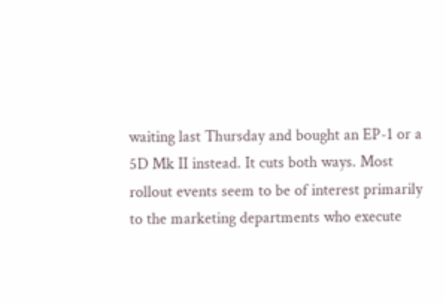waiting last Thursday and bought an EP-1 or a 5D Mk II instead. It cuts both ways. Most rollout events seem to be of interest primarily to the marketing departments who execute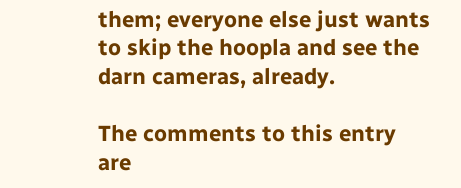them; everyone else just wants to skip the hoopla and see the darn cameras, already.

The comments to this entry are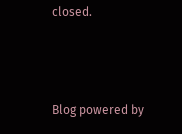closed.



Blog powered by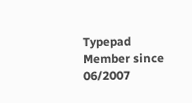Typepad
Member since 06/2007